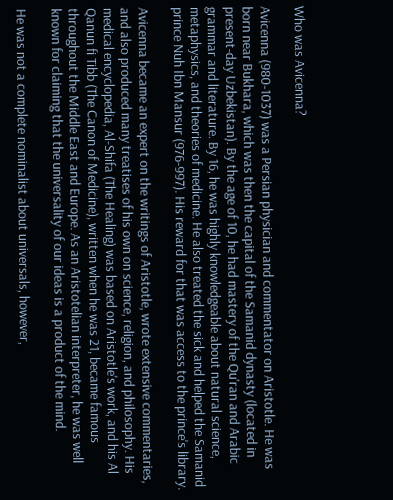Who was Avicenna?

Avicenna (980-1037) was a Persian physician and commentator on Aristotle. He was born near Bukhara, which was then the capital of the Samanid dynasty (located in present-day Uzbekistan). By the age of 10, he had mastery of the Qu'ran and Arabic grammar and literature. By 16, he was highly knowledgeable about natural science, metaphysics, and theories of medicine. He also treated the sick and helped the Samanid prince Nuh Ibn Mansur (976-997). His reward for that was access to the prince's library.

Avicenna became an expert on the writings of Aristotle, wrote extensive commentaries, and also produced many treatises of his own on science, religion, and philosophy. His medical encyclopedia, Al-Shifa (The Healing) was based on Aristotle's work, and his Al Qanun fi Tibb (The Canon of Medicine), written when he was 21, became famous throughout the Middle East and Europe. As an Aristotelian interpreter, he was well known for claiming that the universality of our ideas is a product of the mind.

He was not a complete nominalist about universals, however,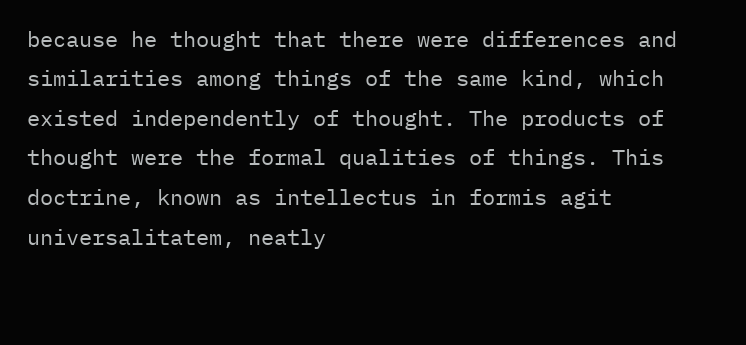because he thought that there were differences and similarities among things of the same kind, which existed independently of thought. The products of thought were the formal qualities of things. This doctrine, known as intellectus in formis agit universalitatem, neatly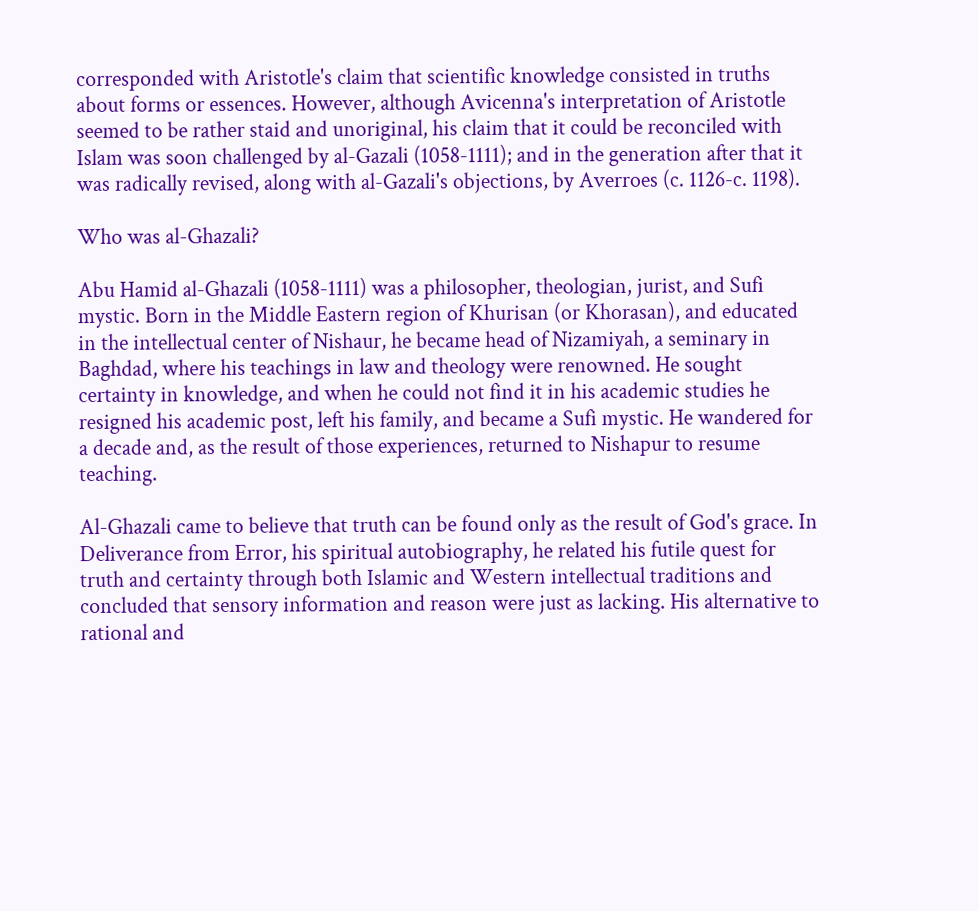corresponded with Aristotle's claim that scientific knowledge consisted in truths about forms or essences. However, although Avicenna's interpretation of Aristotle seemed to be rather staid and unoriginal, his claim that it could be reconciled with Islam was soon challenged by al-Gazali (1058-1111); and in the generation after that it was radically revised, along with al-Gazali's objections, by Averroes (c. 1126-c. 1198).

Who was al-Ghazali?

Abu Hamid al-Ghazali (1058-1111) was a philosopher, theologian, jurist, and Sufi mystic. Born in the Middle Eastern region of Khurisan (or Khorasan), and educated in the intellectual center of Nishaur, he became head of Nizamiyah, a seminary in Baghdad, where his teachings in law and theology were renowned. He sought certainty in knowledge, and when he could not find it in his academic studies he resigned his academic post, left his family, and became a Sufi mystic. He wandered for a decade and, as the result of those experiences, returned to Nishapur to resume teaching.

Al-Ghazali came to believe that truth can be found only as the result of God's grace. In Deliverance from Error, his spiritual autobiography, he related his futile quest for truth and certainty through both Islamic and Western intellectual traditions and concluded that sensory information and reason were just as lacking. His alternative to rational and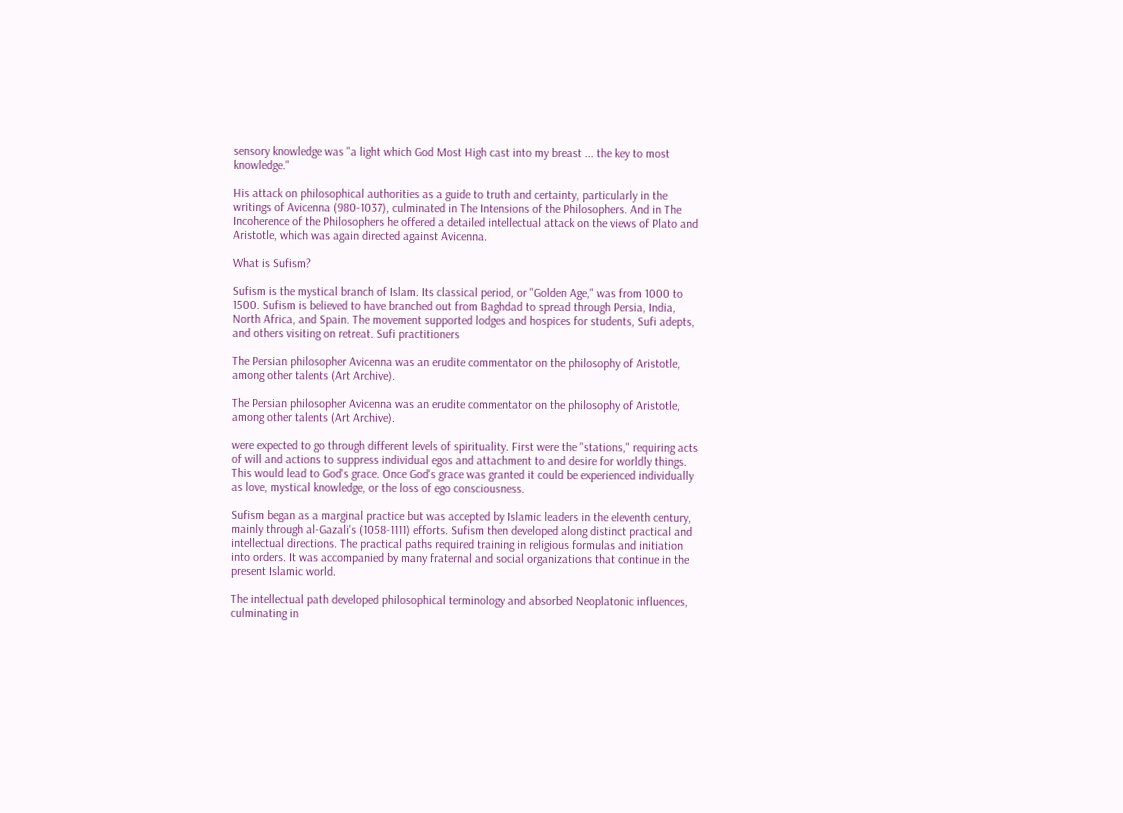sensory knowledge was "a light which God Most High cast into my breast ... the key to most knowledge."

His attack on philosophical authorities as a guide to truth and certainty, particularly in the writings of Avicenna (980-1037), culminated in The Intensions of the Philosophers. And in The Incoherence of the Philosophers he offered a detailed intellectual attack on the views of Plato and Aristotle, which was again directed against Avicenna.

What is Sufism?

Sufism is the mystical branch of Islam. Its classical period, or "Golden Age," was from 1000 to 1500. Sufism is believed to have branched out from Baghdad to spread through Persia, India, North Africa, and Spain. The movement supported lodges and hospices for students, Sufi adepts, and others visiting on retreat. Sufi practitioners

The Persian philosopher Avicenna was an erudite commentator on the philosophy of Aristotle, among other talents (Art Archive).

The Persian philosopher Avicenna was an erudite commentator on the philosophy of Aristotle, among other talents (Art Archive).

were expected to go through different levels of spirituality. First were the "stations," requiring acts of will and actions to suppress individual egos and attachment to and desire for worldly things. This would lead to God's grace. Once God's grace was granted it could be experienced individually as love, mystical knowledge, or the loss of ego consciousness.

Sufism began as a marginal practice but was accepted by Islamic leaders in the eleventh century, mainly through al-Gazali's (1058-1111) efforts. Sufism then developed along distinct practical and intellectual directions. The practical paths required training in religious formulas and initiation into orders. It was accompanied by many fraternal and social organizations that continue in the present Islamic world.

The intellectual path developed philosophical terminology and absorbed Neoplatonic influences, culminating in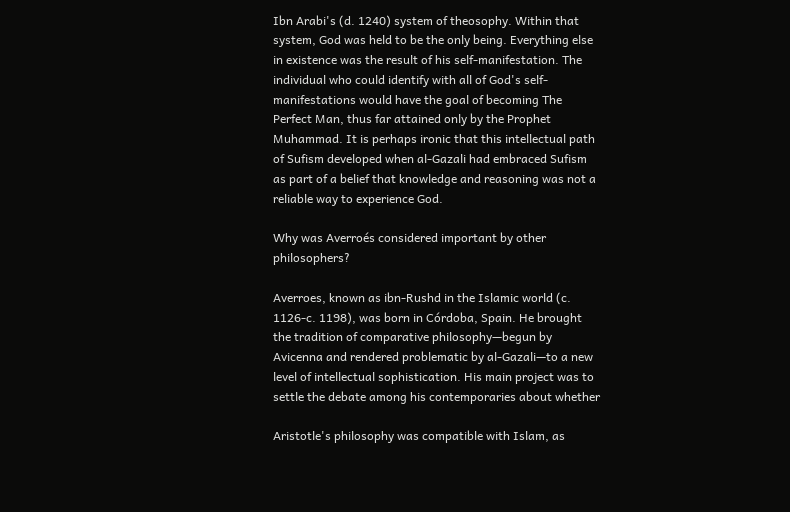Ibn Arabi's (d. 1240) system of theosophy. Within that system, God was held to be the only being. Everything else in existence was the result of his self-manifestation. The individual who could identify with all of God's self-manifestations would have the goal of becoming The Perfect Man, thus far attained only by the Prophet Muhammad. It is perhaps ironic that this intellectual path of Sufism developed when al-Gazali had embraced Sufism as part of a belief that knowledge and reasoning was not a reliable way to experience God.

Why was Averroés considered important by other philosophers?

Averroes, known as ibn-Rushd in the Islamic world (c. 1126-c. 1198), was born in Córdoba, Spain. He brought the tradition of comparative philosophy—begun by Avicenna and rendered problematic by al-Gazali—to a new level of intellectual sophistication. His main project was to settle the debate among his contemporaries about whether

Aristotle's philosophy was compatible with Islam, as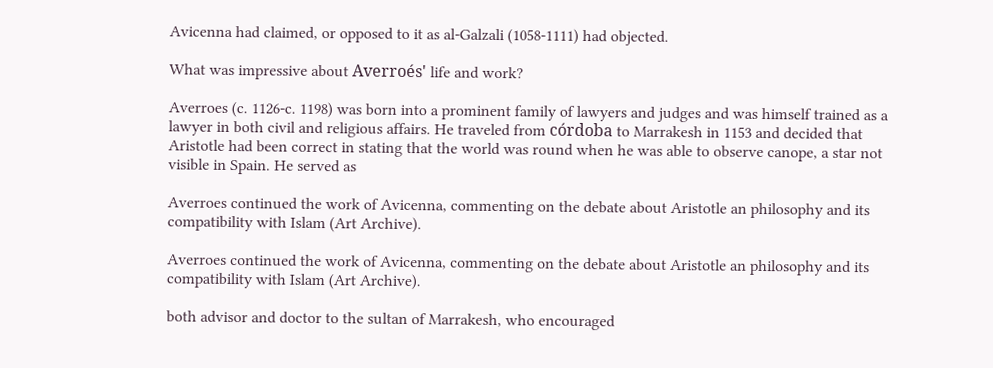Avicenna had claimed, or opposed to it as al-Galzali (1058-1111) had objected.

What was impressive about Averroés' life and work?

Averroes (c. 1126-c. 1198) was born into a prominent family of lawyers and judges and was himself trained as a lawyer in both civil and religious affairs. He traveled from córdoba to Marrakesh in 1153 and decided that Aristotle had been correct in stating that the world was round when he was able to observe canope, a star not visible in Spain. He served as

Averroes continued the work of Avicenna, commenting on the debate about Aristotle an philosophy and its compatibility with Islam (Art Archive).

Averroes continued the work of Avicenna, commenting on the debate about Aristotle an philosophy and its compatibility with Islam (Art Archive).

both advisor and doctor to the sultan of Marrakesh, who encouraged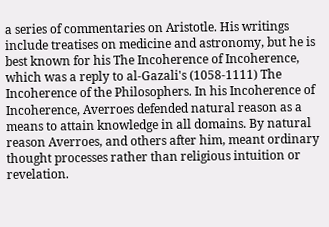a series of commentaries on Aristotle. His writings include treatises on medicine and astronomy, but he is best known for his The Incoherence of Incoherence, which was a reply to al-Gazali's (1058-1111) The Incoherence of the Philosophers. In his Incoherence of Incoherence, Averroes defended natural reason as a means to attain knowledge in all domains. By natural reason Averroes, and others after him, meant ordinary thought processes rather than religious intuition or revelation.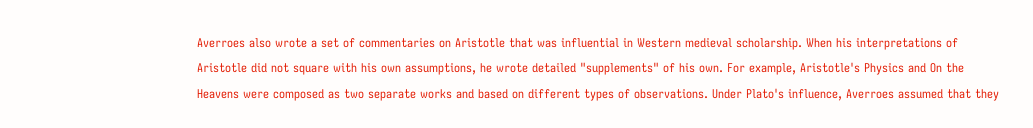Averroes also wrote a set of commentaries on Aristotle that was influential in Western medieval scholarship. When his interpretations of Aristotle did not square with his own assumptions, he wrote detailed "supplements" of his own. For example, Aristotle's Physics and On the Heavens were composed as two separate works and based on different types of observations. Under Plato's influence, Averroes assumed that they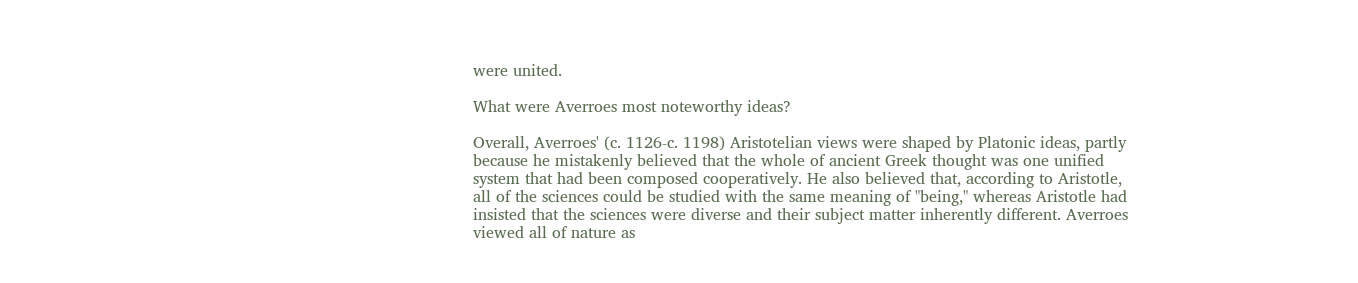were united.

What were Averroes most noteworthy ideas?

Overall, Averroes' (c. 1126-c. 1198) Aristotelian views were shaped by Platonic ideas, partly because he mistakenly believed that the whole of ancient Greek thought was one unified system that had been composed cooperatively. He also believed that, according to Aristotle, all of the sciences could be studied with the same meaning of "being," whereas Aristotle had insisted that the sciences were diverse and their subject matter inherently different. Averroes viewed all of nature as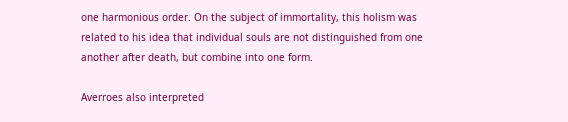one harmonious order. On the subject of immortality, this holism was related to his idea that individual souls are not distinguished from one another after death, but combine into one form.

Averroes also interpreted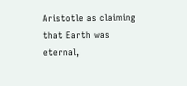Aristotle as claiming that Earth was eternal,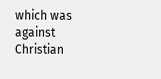which was against Christian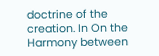doctrine of the creation. In On the Harmony between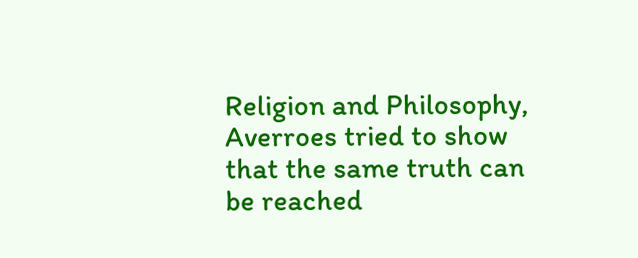Religion and Philosophy, Averroes tried to show that the same truth can be reached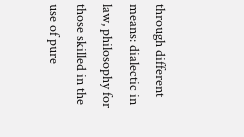through different means: dialectic in law, philosophy for those skilled in the use of pure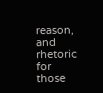reason, and rhetoric for those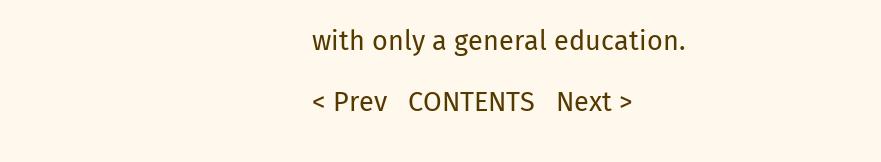with only a general education.

< Prev   CONTENTS   Next >